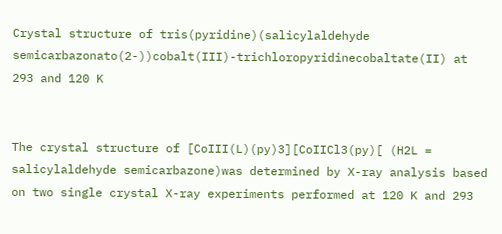Crystal structure of tris(pyridine)(salicylaldehyde semicarbazonato(2-))cobalt(III)-trichloropyridinecobaltate(II) at 293 and 120 K


The crystal structure of [CoIII(L)(py)3][CoIICl3(py)[ (H2L = salicylaldehyde semicarbazone)was determined by X-ray analysis based on two single crystal X-ray experiments performed at 120 K and 293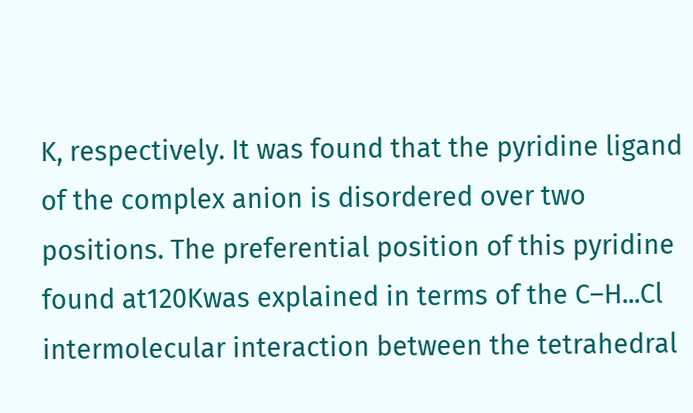K, respectively. It was found that the pyridine ligand of the complex anion is disordered over two positions. The preferential position of this pyridine found at120Kwas explained in terms of the C–H...Cl intermolecular interaction between the tetrahedral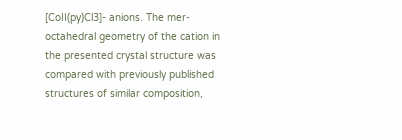[CoII(py)Cl3]- anions. The mer-octahedral geometry of the cation in the presented crystal structure was compared with previously published structures of similar composition,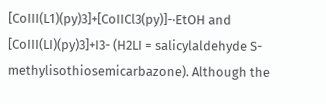[CoIII(L1)(py)3]+[CoIICl3(py)]-·EtOH and [CoIII(LI)(py)3]+I3- (H2LI = salicylaldehyde S-methylisothiosemicarbazone). Although the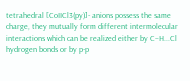tetrahedral [CoIICl3(py)]- anions possess the same charge, they mutually form different intermolecular interactions which can be realized either by C–H...Cl hydrogen bonds or by p-p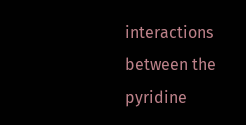interactions between the pyridine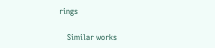rings

    Similar works